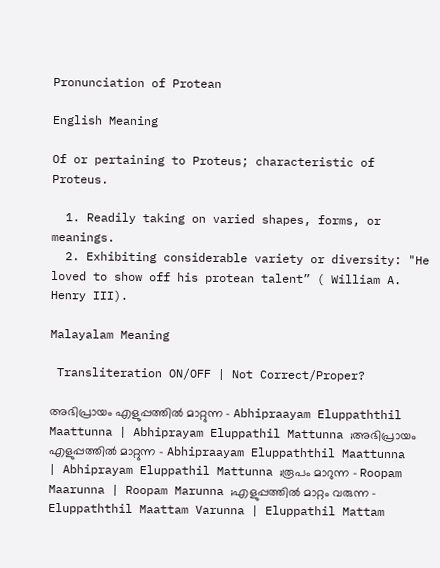Pronunciation of Protean

English Meaning

Of or pertaining to Proteus; characteristic of Proteus.

  1. Readily taking on varied shapes, forms, or meanings.
  2. Exhibiting considerable variety or diversity: "He loved to show off his protean talent” ( William A. Henry III).

Malayalam Meaning

 Transliteration ON/OFF | Not Correct/Proper?

അഭിപ്രായം എളുപ്പത്തിൽ മാറ്റുന്ന - Abhipraayam Eluppaththil Maattunna | Abhiprayam Eluppathil Mattunna ;അഭിപ്രായം എളുപ്പത്തില്‍ മാറ്റുന്ന - Abhipraayam Eluppaththil Maattunna | Abhiprayam Eluppathil Mattunna ;രൂപം മാറുന്ന - Roopam Maarunna | Roopam Marunna ;എളുപ്പത്തില്‍ മാറ്റം വരുന്ന - Eluppaththil Maattam Varunna | Eluppathil Mattam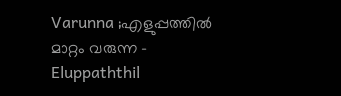Varunna ;എളുപ്പത്തിൽ മാറ്റം വരുന്ന - Eluppaththil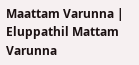Maattam Varunna | Eluppathil Mattam Varunna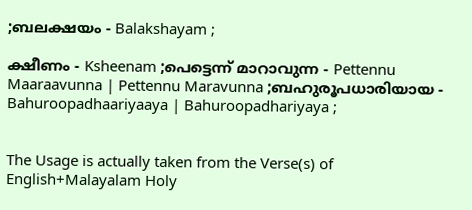;ബലക്ഷയം - Balakshayam ;

ക്ഷീണം - Ksheenam ;പെട്ടെന്ന് മാറാവുന്ന - Pettennu Maaraavunna | Pettennu Maravunna ;ബഹുരൂപധാരിയായ - Bahuroopadhaariyaaya | Bahuroopadhariyaya ;


The Usage is actually taken from the Verse(s) of English+Malayalam Holy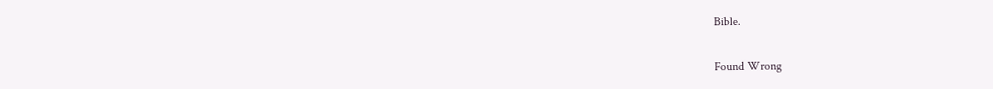Bible.


Found Wrong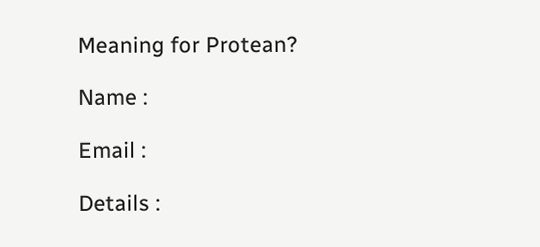Meaning for Protean?

Name :

Email :

Details :